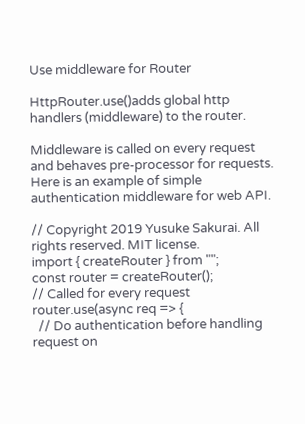Use middleware for Router

HttpRouter.use()adds global http handlers (middleware) to the router.

Middleware is called on every request and behaves pre-processor for requests. Here is an example of simple authentication middleware for web API.

// Copyright 2019 Yusuke Sakurai. All rights reserved. MIT license.
import { createRouter } from "";
const router = createRouter();
// Called for every request
router.use(async req => {
  // Do authentication before handling request on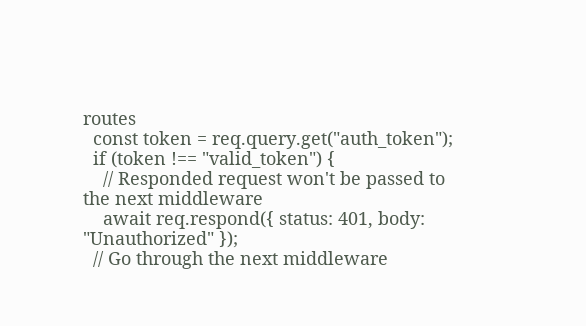routes
  const token = req.query.get("auth_token");
  if (token !== "valid_token") {
    // Responded request won't be passed to the next middleware
    await req.respond({ status: 401, body: "Unauthorized" });
  // Go through the next middleware